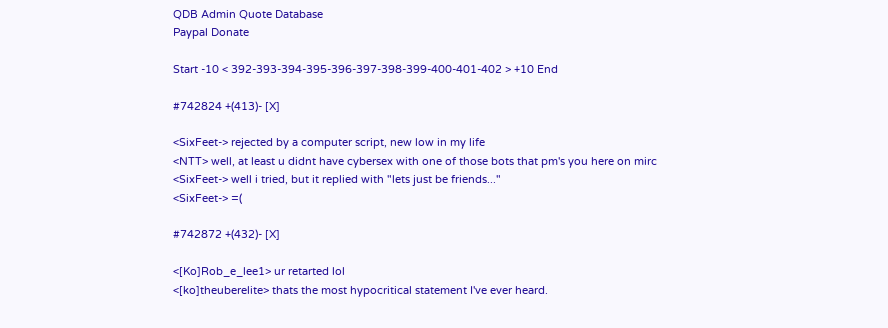QDB Admin Quote Database
Paypal Donate

Start -10 < 392-393-394-395-396-397-398-399-400-401-402 > +10 End

#742824 +(413)- [X]

<SixFeet-> rejected by a computer script, new low in my life
<NTT> well, at least u didnt have cybersex with one of those bots that pm's you here on mirc
<SixFeet-> well i tried, but it replied with "lets just be friends..."
<SixFeet-> =(

#742872 +(432)- [X]

<[Ko]Rob_e_lee1> ur retarted lol
<[ko]theuberelite> thats the most hypocritical statement I've ever heard.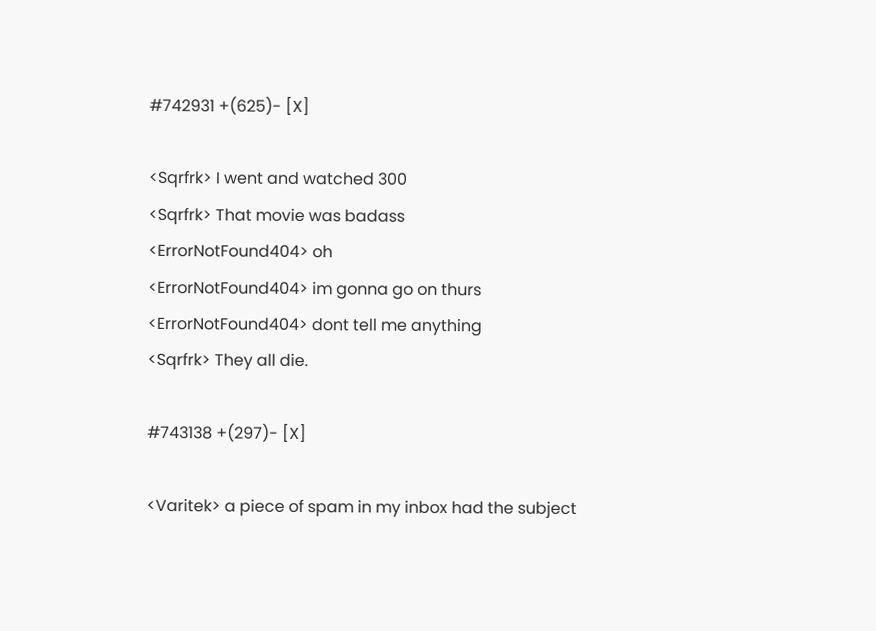#742931 +(625)- [X]

<Sqrfrk> I went and watched 300
<Sqrfrk> That movie was badass
<ErrorNotFound404> oh
<ErrorNotFound404> im gonna go on thurs
<ErrorNotFound404> dont tell me anything
<Sqrfrk> They all die.

#743138 +(297)- [X]

<Varitek> a piece of spam in my inbox had the subject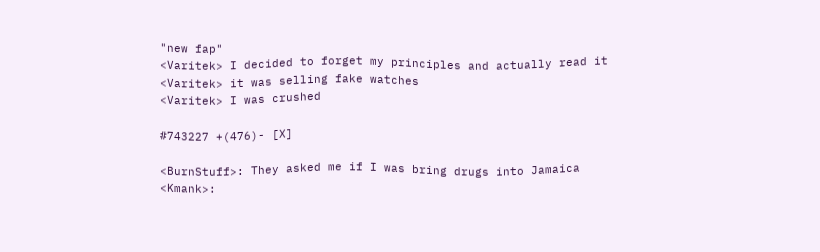"new fap"
<Varitek> I decided to forget my principles and actually read it
<Varitek> it was selling fake watches
<Varitek> I was crushed

#743227 +(476)- [X]

<BurnStuff>: They asked me if I was bring drugs into Jamaica
<Kmank>: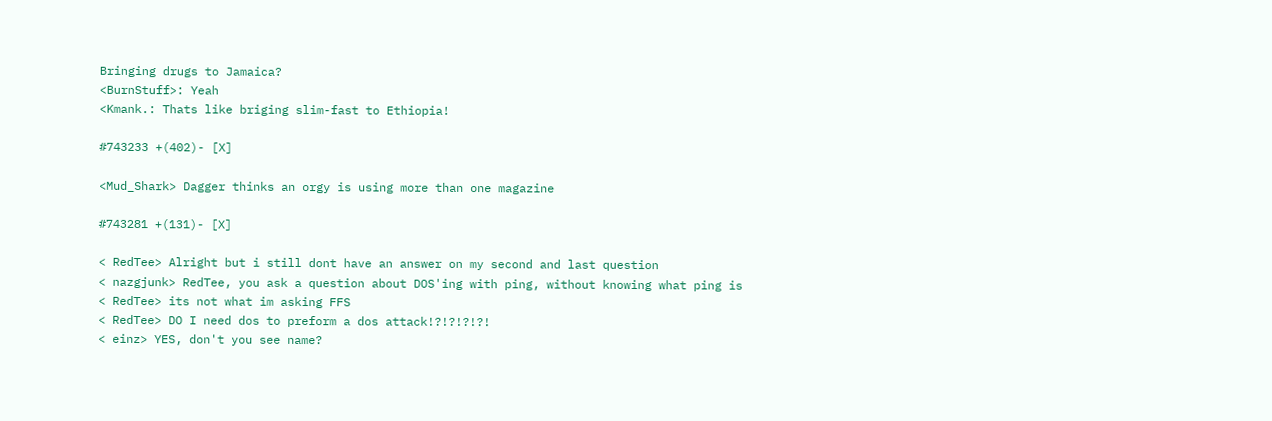Bringing drugs to Jamaica?
<BurnStuff>: Yeah
<Kmank.: Thats like briging slim-fast to Ethiopia!

#743233 +(402)- [X]

<Mud_Shark> Dagger thinks an orgy is using more than one magazine

#743281 +(131)- [X]

< RedTee> Alright but i still dont have an answer on my second and last question
< nazgjunk> RedTee, you ask a question about DOS'ing with ping, without knowing what ping is
< RedTee> its not what im asking FFS
< RedTee> DO I need dos to preform a dos attack!?!?!?!?!
< einz> YES, don't you see name?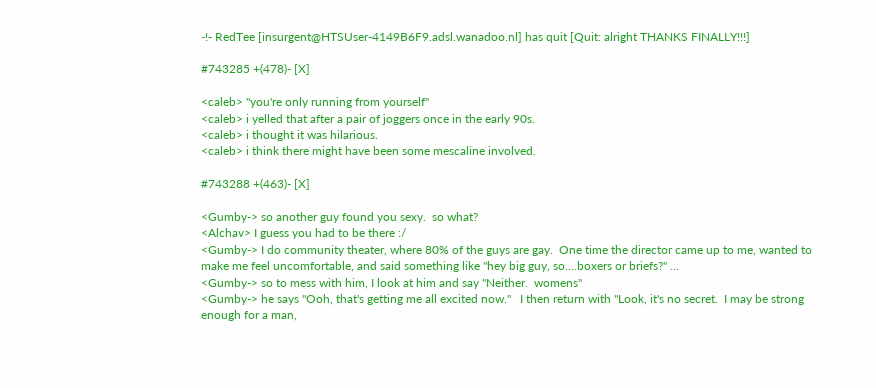-!- RedTee [insurgent@HTSUser-4149B6F9.adsl.wanadoo.nl] has quit [Quit: alright THANKS FINALLY!!!]

#743285 +(478)- [X]

<caleb> "you're only running from yourself"
<caleb> i yelled that after a pair of joggers once in the early 90s.
<caleb> i thought it was hilarious.
<caleb> i think there might have been some mescaline involved.

#743288 +(463)- [X]

<Gumby-> so another guy found you sexy.  so what?
<Alchav> I guess you had to be there :/
<Gumby-> I do community theater, where 80% of the guys are gay.  One time the director came up to me, wanted to make me feel uncomfortable, and said something like "hey big guy, so....boxers or briefs?" ...
<Gumby-> so to mess with him, I look at him and say "Neither.  womens"
<Gumby-> he says "Ooh, that's getting me all excited now."   I then return with "Look, it's no secret.  I may be strong enough for a man,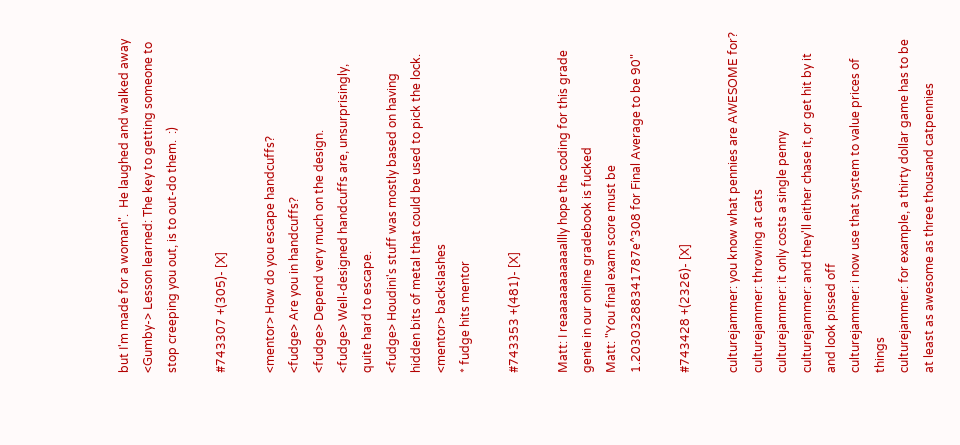but I'm made for a woman".  He laughed and walked away
<Gumby-> Lesson learned: The key to getting someone to stop creeping you out, is to out-do them.  :)

#743307 +(305)- [X]

<mentor> How do you escape handcuffs?
<fudge> Are you in handcuffs?
<fudge> Depend very much on the design.
<fudge> Well-designed handcuffs are, unsurprisingly, quite hard to escape.
<fudge> Houdini's stuff was mostly based on having hidden bits of metal that could be used to pick the lock.
<mentor> backslashes
* fudge hits mentor

#743353 +(481)- [X]

Matt: I reaaaaaaaaaaallly hope the coding for this grade genie in our online gradebook is fucked
Matt: "You final exam score must be 1.20303288341787e^308 for Final Average to be 90"

#743428 +(2326)- [X]

culturejammer: you know what pennies are AWESOME for?
culturejammer: throwing at cats
culturejammer: it only costs a single penny
culturejammer: and they'll either chase it, or get hit by it and look pissed off
culturejammer: i now use that system to value prices of things
culturejammer: for example, a thirty dollar game has to be at least as awesome as three thousand catpennies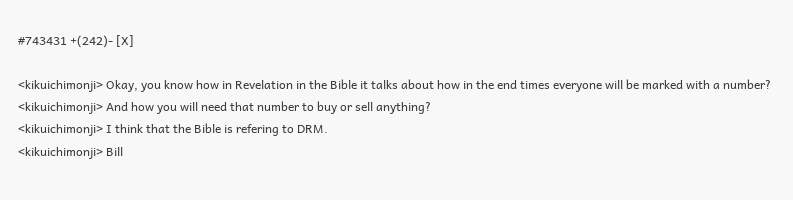#743431 +(242)- [X]

<kikuichimonji> Okay, you know how in Revelation in the Bible it talks about how in the end times everyone will be marked with a number?
<kikuichimonji> And how you will need that number to buy or sell anything?
<kikuichimonji> I think that the Bible is refering to DRM.
<kikuichimonji> Bill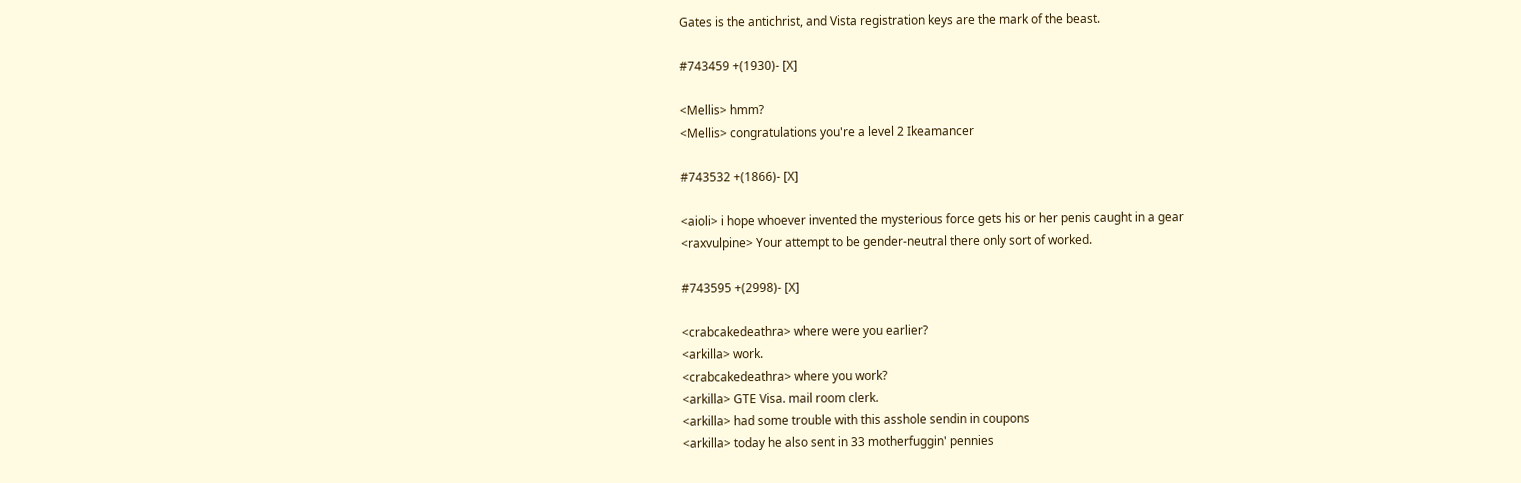Gates is the antichrist, and Vista registration keys are the mark of the beast.

#743459 +(1930)- [X]

<Mellis> hmm?
<Mellis> congratulations you're a level 2 Ikeamancer

#743532 +(1866)- [X]

<aioli> i hope whoever invented the mysterious force gets his or her penis caught in a gear
<raxvulpine> Your attempt to be gender-neutral there only sort of worked.

#743595 +(2998)- [X]

<crabcakedeathra> where were you earlier?
<arkilla> work.
<crabcakedeathra> where you work?
<arkilla> GTE Visa. mail room clerk.
<arkilla> had some trouble with this asshole sendin in coupons
<arkilla> today he also sent in 33 motherfuggin' pennies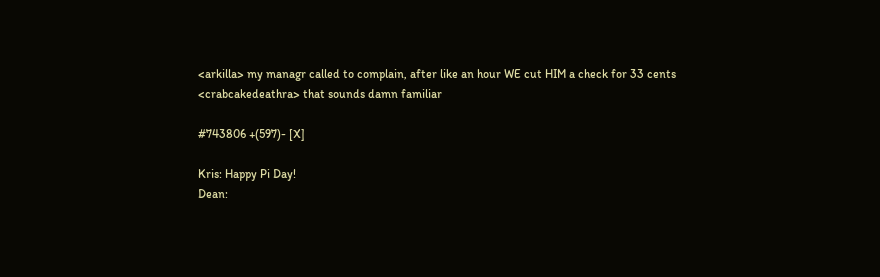<arkilla> my managr called to complain, after like an hour WE cut HIM a check for 33 cents
<crabcakedeathra> that sounds damn familiar

#743806 +(597)- [X]

Kris: Happy Pi Day!
Dean: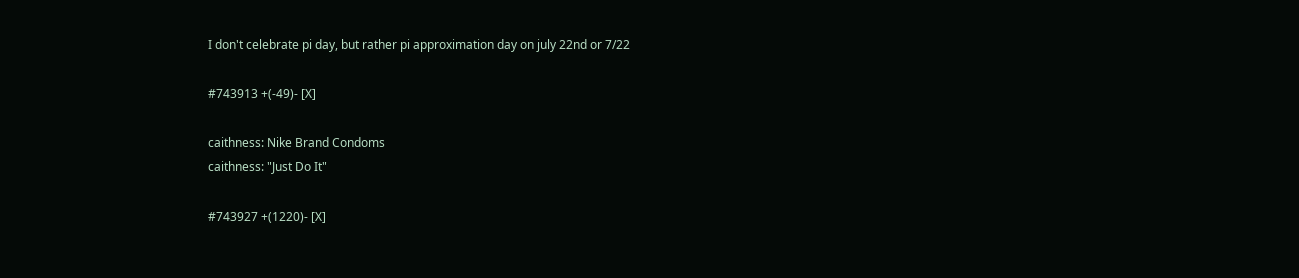I don't celebrate pi day, but rather pi approximation day on july 22nd or 7/22

#743913 +(-49)- [X]

caithness: Nike Brand Condoms
caithness: "Just Do It"

#743927 +(1220)- [X]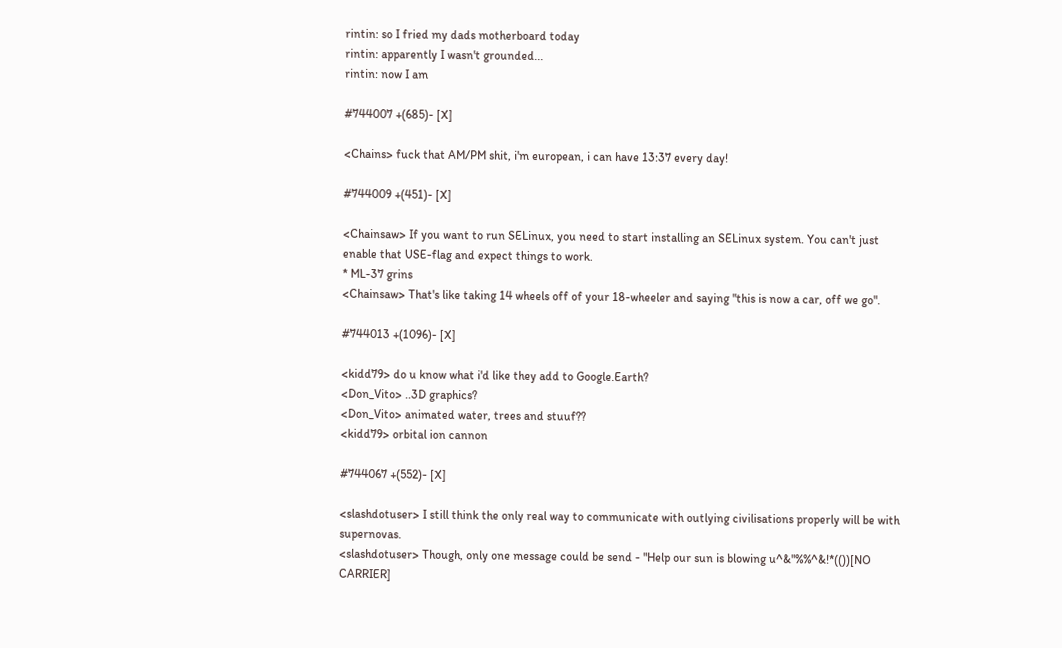rintin: so I fried my dads motherboard today
rintin: apparently I wasn't grounded...
rintin: now I am

#744007 +(685)- [X]

<Chains> fuck that AM/PM shit, i'm european, i can have 13:37 every day!

#744009 +(451)- [X]

<Chainsaw> If you want to run SELinux, you need to start installing an SELinux system. You can't just enable that USE-flag and expect things to work.
* ML-37 grins
<Chainsaw> That's like taking 14 wheels off of your 18-wheeler and saying "this is now a car, off we go".

#744013 +(1096)- [X]

<kidd79> do u know what i'd like they add to Google.Earth?
<Don_Vito> ..3D graphics?
<Don_Vito> animated water, trees and stuuf??
<kidd79> orbital ion cannon

#744067 +(552)- [X]

<slashdotuser> I still think the only real way to communicate with outlying civilisations properly will be with supernovas.
<slashdotuser> Though, only one message could be send - "Help our sun is blowing u^&"%%^&!*(())[NO CARRIER]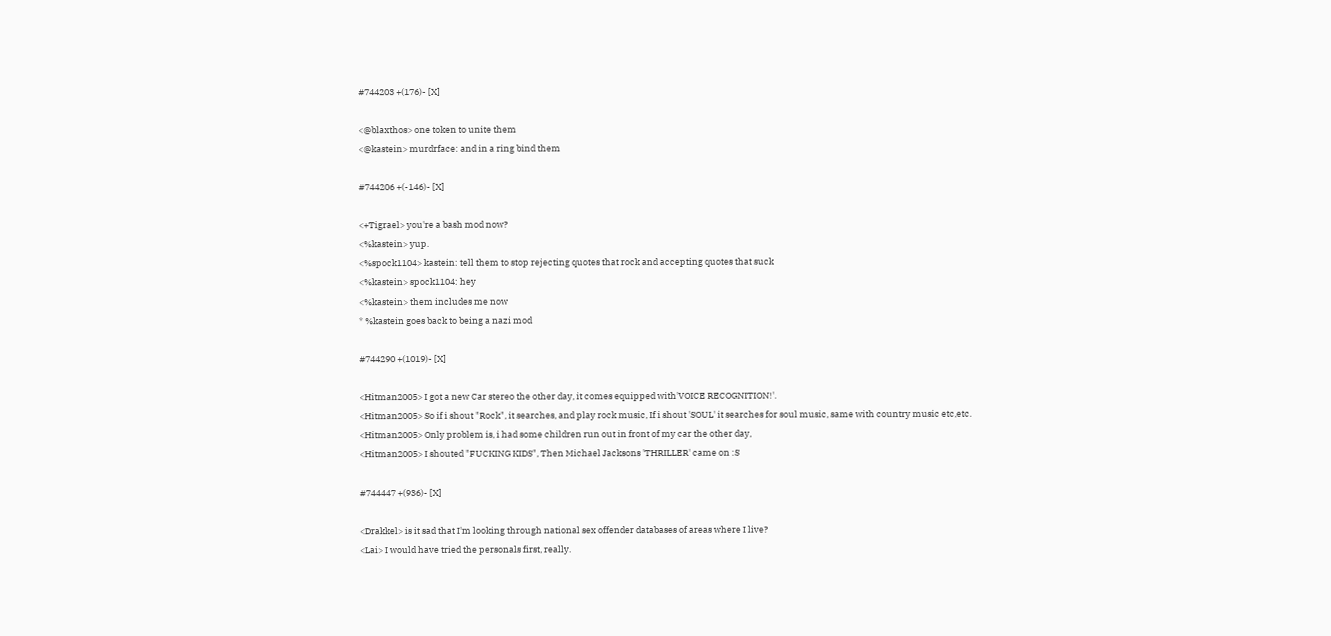#744203 +(176)- [X]

<@blaxthos> one token to unite them
<@kastein> murdrface: and in a ring bind them

#744206 +(-146)- [X]

<+Tigrael> you're a bash mod now?
<%kastein> yup.
<%spock1104> kastein: tell them to stop rejecting quotes that rock and accepting quotes that suck
<%kastein> spock1104: hey
<%kastein> them includes me now
* %kastein goes back to being a nazi mod

#744290 +(1019)- [X]

<Hitman2005> I got a new Car stereo the other day, it comes equipped with'VOICE RECOGNITION!'.
<Hitman2005> So if i shout "Rock", it searches, and play rock music, If i shout 'SOUL' it searches for soul music, same with country music etc,etc.
<Hitman2005> Only problem is, i had some children run out in front of my car the other day,
<Hitman2005> I shouted "FUCKING KIDS", Then Michael Jacksons 'THRILLER' came on :S

#744447 +(936)- [X]

<Drakkel> is it sad that I'm looking through national sex offender databases of areas where I live?
<Lai> I would have tried the personals first, really.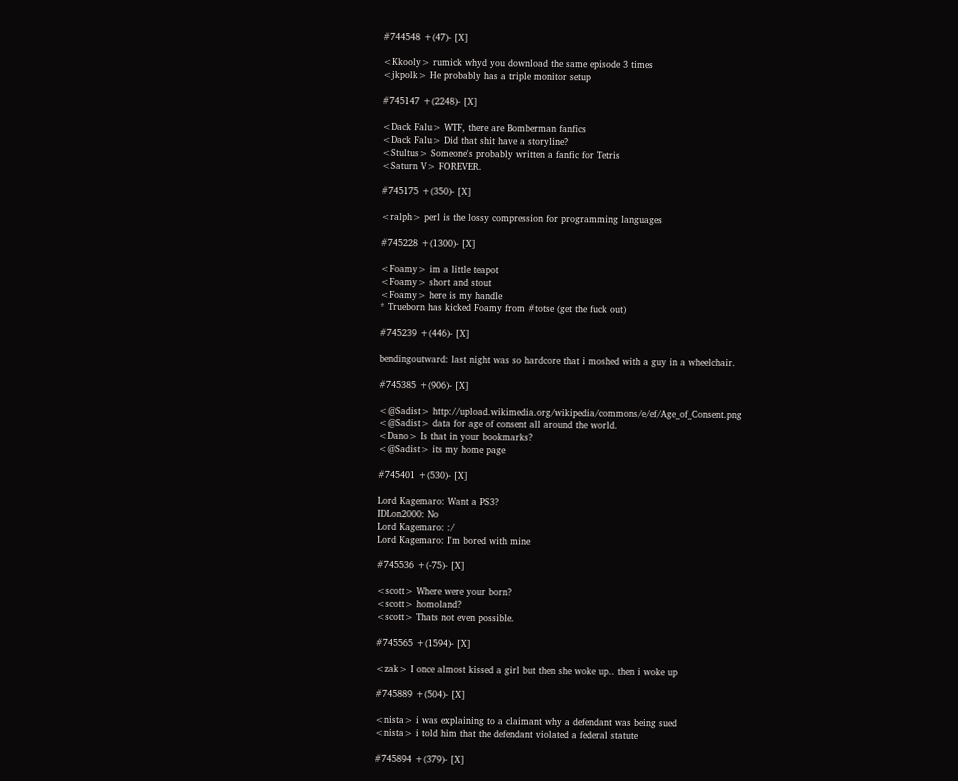#744548 +(47)- [X]

<Kkooly> rumick whyd you download the same episode 3 times
<jkpolk> He probably has a triple monitor setup

#745147 +(2248)- [X]

<Dack Falu> WTF, there are Bomberman fanfics
<Dack Falu> Did that shit have a storyline?
<Stultus> Someone's probably written a fanfic for Tetris
<Saturn V> FOREVER.

#745175 +(350)- [X]

<ralph> perl is the lossy compression for programming languages

#745228 +(1300)- [X]

<Foamy> im a little teapot
<Foamy> short and stout
<Foamy> here is my handle
* Trueborn has kicked Foamy from #totse (get the fuck out)

#745239 +(446)- [X]

bendingoutward: last night was so hardcore that i moshed with a guy in a wheelchair.

#745385 +(906)- [X]

<@Sadist> http://upload.wikimedia.org/wikipedia/commons/e/ef/Age_of_Consent.png
<@Sadist> data for age of consent all around the world.
<Dano> Is that in your bookmarks?
<@Sadist> its my home page

#745401 +(530)- [X]

Lord Kagemaro: Want a PS3?
IDLon2000: No
Lord Kagemaro: :/
Lord Kagemaro: I'm bored with mine

#745536 +(-75)- [X]

<scott> Where were your born?
<scott> homoland?
<scott> Thats not even possible.

#745565 +(1594)- [X]

<zak> I once almost kissed a girl but then she woke up.. then i woke up

#745889 +(504)- [X]

<nista> i was explaining to a claimant why a defendant was being sued
<nista> i told him that the defendant violated a federal statute

#745894 +(379)- [X]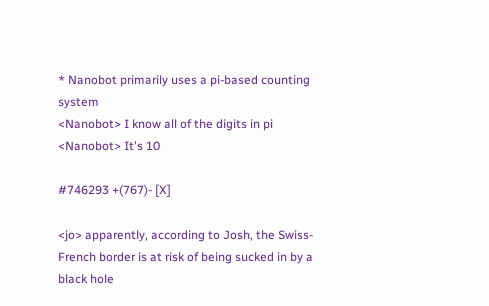* Nanobot primarily uses a pi-based counting system
<Nanobot> I know all of the digits in pi
<Nanobot> It's 10

#746293 +(767)- [X]

<jo> apparently, according to Josh, the Swiss-French border is at risk of being sucked in by a black hole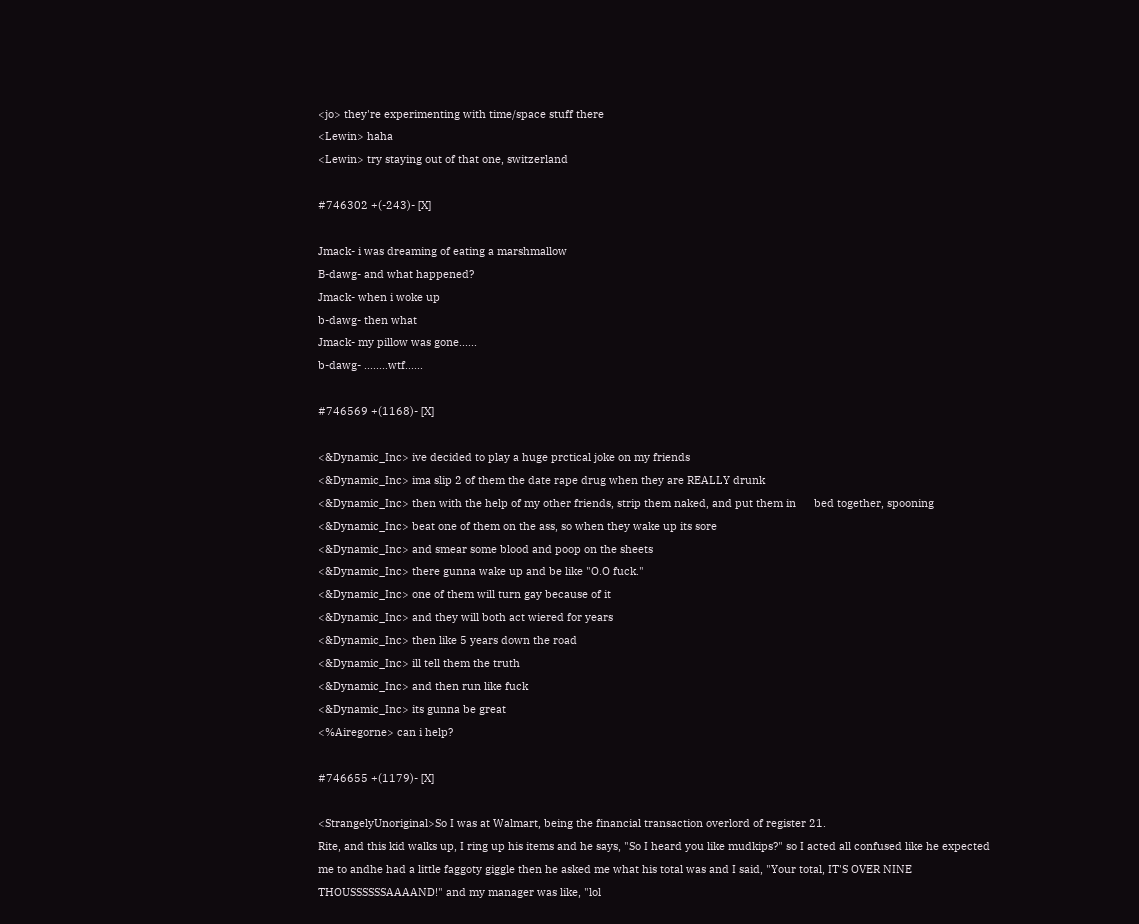<jo> they're experimenting with time/space stuff there
<Lewin> haha
<Lewin> try staying out of that one, switzerland

#746302 +(-243)- [X]

Jmack- i was dreaming of eating a marshmallow
B-dawg- and what happened?
Jmack- when i woke up
b-dawg- then what
Jmack- my pillow was gone......
b-dawg- ........wtf......

#746569 +(1168)- [X]

<&Dynamic_Inc> ive decided to play a huge prctical joke on my friends
<&Dynamic_Inc> ima slip 2 of them the date rape drug when they are REALLY drunk
<&Dynamic_Inc> then with the help of my other friends, strip them naked, and put them in      bed together, spooning
<&Dynamic_Inc> beat one of them on the ass, so when they wake up its sore
<&Dynamic_Inc> and smear some blood and poop on the sheets
<&Dynamic_Inc> there gunna wake up and be like "O.O fuck."
<&Dynamic_Inc> one of them will turn gay because of it
<&Dynamic_Inc> and they will both act wiered for years
<&Dynamic_Inc> then like 5 years down the road
<&Dynamic_Inc> ill tell them the truth
<&Dynamic_Inc> and then run like fuck
<&Dynamic_Inc> its gunna be great
<%Airegorne> can i help?

#746655 +(1179)- [X]

<StrangelyUnoriginal>So I was at Walmart, being the financial transaction overlord of register 21.
Rite, and this kid walks up, I ring up his items and he says, "So I heard you like mudkips?" so I acted all confused like he expected me to andhe had a little faggoty giggle then he asked me what his total was and I said, "Your total, IT'S OVER NINE THOUSSSSSSAAAAND!" and my manager was like, "lol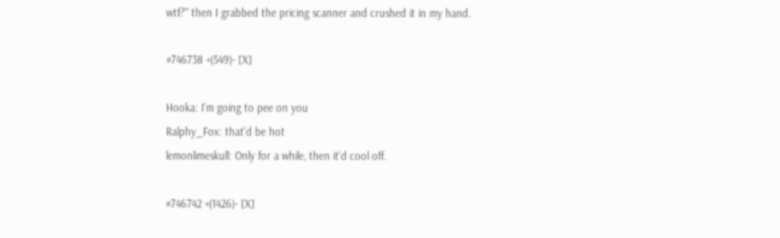wtf?" then I grabbed the pricing scanner and crushed it in my hand.

#746738 +(549)- [X]

Hooka: I'm going to pee on you
Ralphy_Fox: that'd be hot
lemonlimeskull: Only for a while, then it'd cool off.

#746742 +(1426)- [X]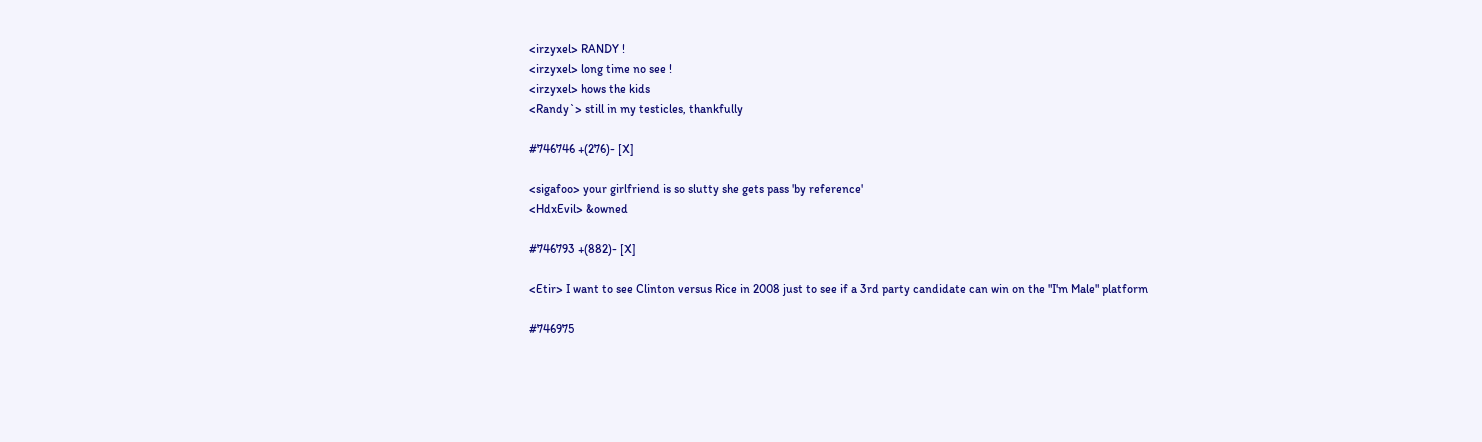<irzyxel> RANDY !
<irzyxel> long time no see !
<irzyxel> hows the kids
<Randy`> still in my testicles, thankfully

#746746 +(276)- [X]

<sigafoo> your girlfriend is so slutty she gets pass 'by reference'
<HdxEvil> &owned

#746793 +(882)- [X]

<Etir> I want to see Clinton versus Rice in 2008 just to see if a 3rd party candidate can win on the "I'm Male" platform

#746975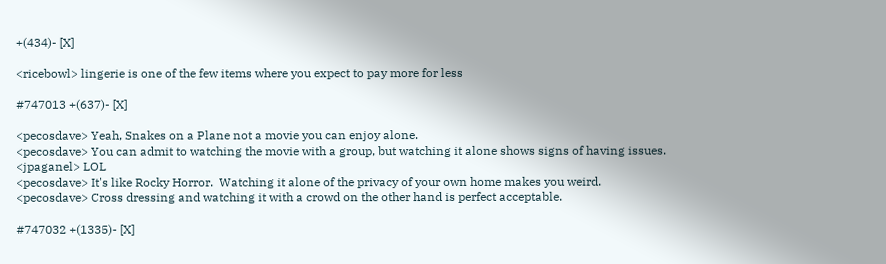+(434)- [X]

<ricebowl> lingerie is one of the few items where you expect to pay more for less

#747013 +(637)- [X]

<pecosdave> Yeah, Snakes on a Plane not a movie you can enjoy alone.
<pecosdave> You can admit to watching the movie with a group, but watching it alone shows signs of having issues.
<jpaganel> LOL
<pecosdave> It's like Rocky Horror.  Watching it alone of the privacy of your own home makes you weird.
<pecosdave> Cross dressing and watching it with a crowd on the other hand is perfect acceptable.

#747032 +(1335)- [X]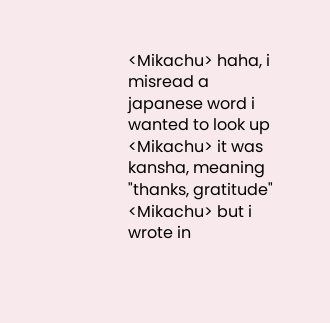<Mikachu> haha, i misread a japanese word i wanted to look up
<Mikachu> it was kansha, meaning "thanks, gratitude"
<Mikachu> but i wrote in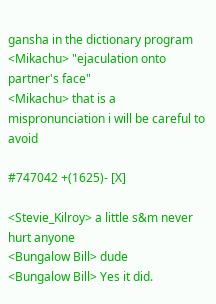gansha in the dictionary program
<Mikachu> "ejaculation onto partner's face"
<Mikachu> that is a mispronunciation i will be careful to avoid

#747042 +(1625)- [X]

<Stevie_Kilroy> a little s&m never hurt anyone
<Bungalow Bill> dude
<Bungalow Bill> Yes it did.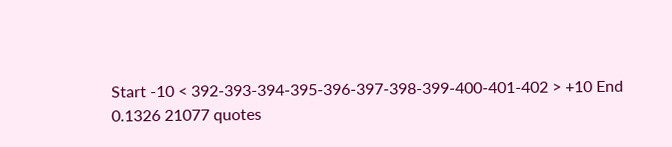Start -10 < 392-393-394-395-396-397-398-399-400-401-402 > +10 End
0.1326 21077 quotes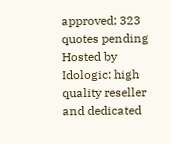approved; 323 quotes pending
Hosted by Idologic: high quality reseller and dedicated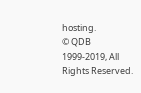hosting.
© QDB 1999-2019, All Rights Reserved.